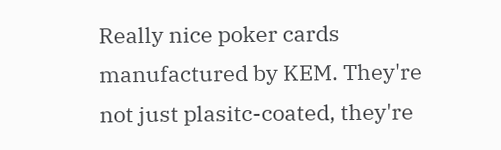Really nice poker cards manufactured by KEM. They're not just plasitc-coated, they're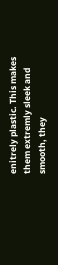enitrely plastic. This makes them extremly sleek and smooth, they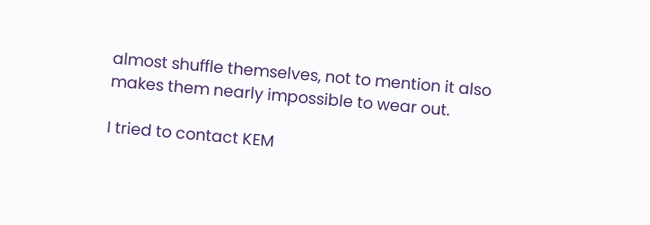almost shuffle themselves, not to mention it also makes them nearly impossible to wear out.

I tried to contact KEM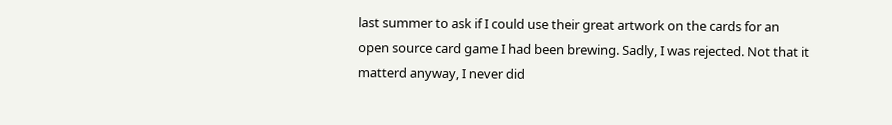last summer to ask if I could use their great artwork on the cards for an open source card game I had been brewing. Sadly, I was rejected. Not that it matterd anyway, I never did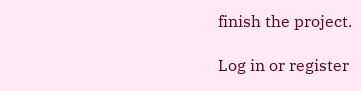finish the project.

Log in or register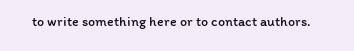to write something here or to contact authors.